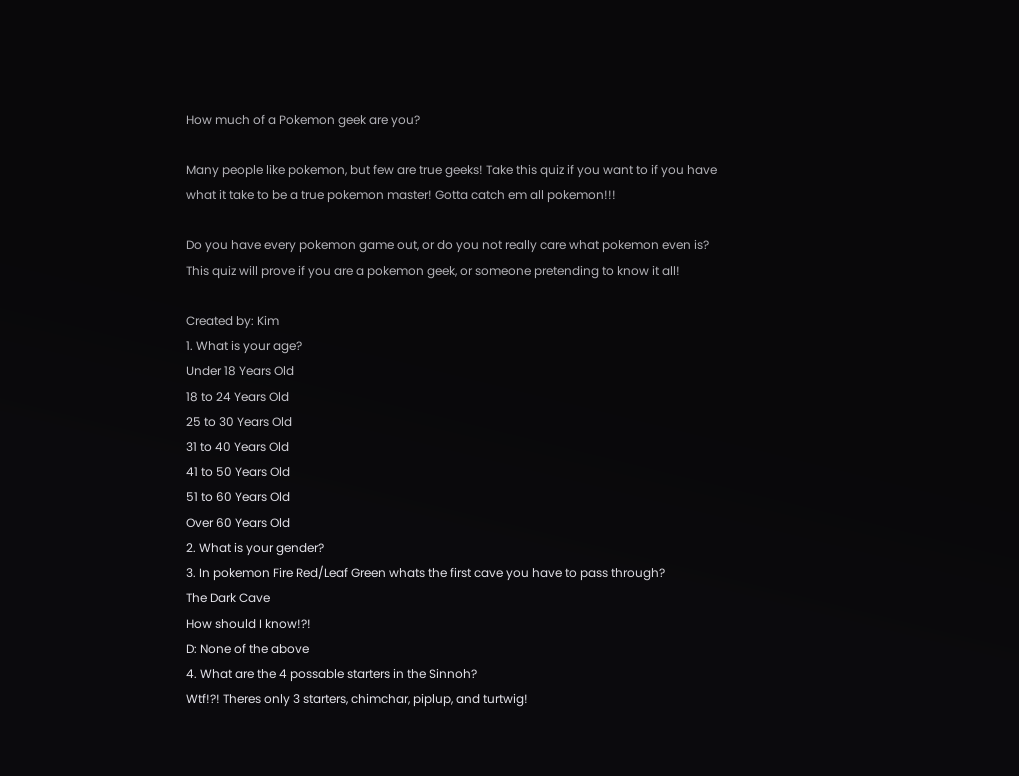How much of a Pokemon geek are you?

Many people like pokemon, but few are true geeks! Take this quiz if you want to if you have what it take to be a true pokemon master! Gotta catch em all pokemon!!!

Do you have every pokemon game out, or do you not really care what pokemon even is? This quiz will prove if you are a pokemon geek, or someone pretending to know it all!

Created by: Kim
1. What is your age?
Under 18 Years Old
18 to 24 Years Old
25 to 30 Years Old
31 to 40 Years Old
41 to 50 Years Old
51 to 60 Years Old
Over 60 Years Old
2. What is your gender?
3. In pokemon Fire Red/Leaf Green whats the first cave you have to pass through?
The Dark Cave
How should I know!?!
D: None of the above
4. What are the 4 possable starters in the Sinnoh?
Wtf!?! Theres only 3 starters, chimchar, piplup, and turtwig!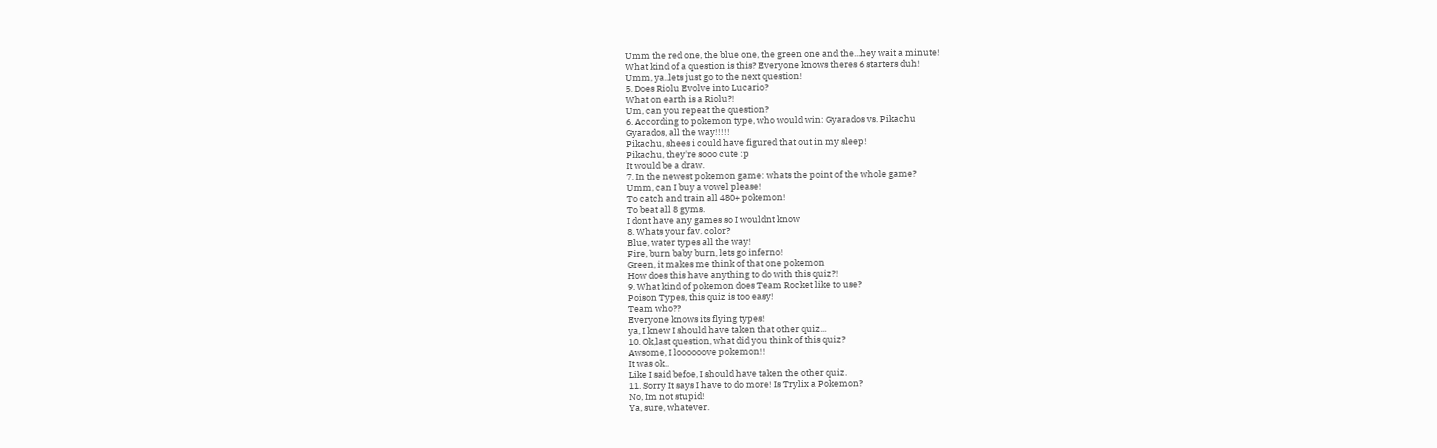Umm the red one, the blue one, the green one and the...hey wait a minute!
What kind of a question is this? Everyone knows theres 6 starters duh!
Umm, ya..lets just go to the next question!
5. Does Riolu Evolve into Lucario?
What on earth is a Riolu?!
Um, can you repeat the question?
6. According to pokemon type, who would win: Gyarados vs. Pikachu
Gyarados, all the way!!!!!
Pikachu, shees i could have figured that out in my sleep!
Pikachu, they're sooo cute :p
It would be a draw.
7. In the newest pokemon game: whats the point of the whole game?
Umm, can I buy a vowel please!
To catch and train all 480+ pokemon!
To beat all 8 gyms.
I dont have any games so I wouldnt know
8. Whats your fav. color?
Blue, water types all the way!
Fire, burn baby burn, lets go inferno!
Green, it makes me think of that one pokemon
How does this have anything to do with this quiz?!
9. What kind of pokemon does Team Rocket like to use?
Poison Types, this quiz is too easy!
Team who??
Everyone knows its flying types!
ya, I knew I should have taken that other quiz...
10. Ok,last question, what did you think of this quiz?
Awsome, I loooooove pokemon!!
It was ok..
Like I said befoe, I should have taken the other quiz.
11. Sorry It says I have to do more! Is Trylix a Pokemon?
No, Im not stupid!
Ya, sure, whatever.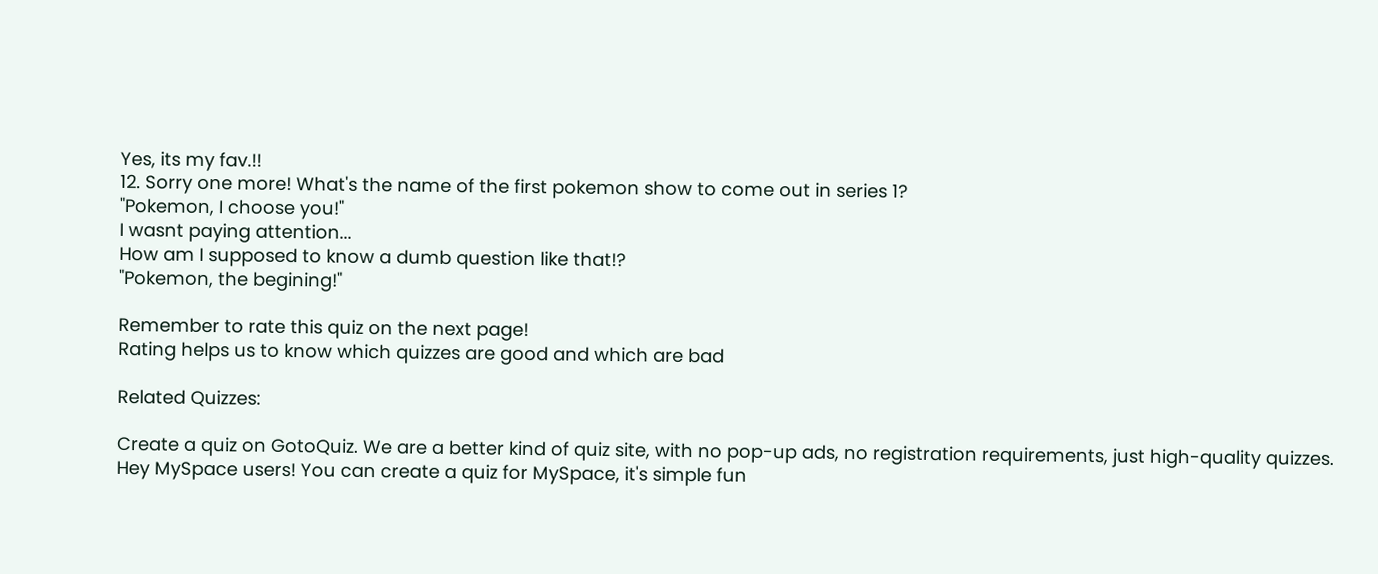Yes, its my fav.!!
12. Sorry one more! What's the name of the first pokemon show to come out in series 1?
"Pokemon, I choose you!"
I wasnt paying attention...
How am I supposed to know a dumb question like that!?
"Pokemon, the begining!"

Remember to rate this quiz on the next page!
Rating helps us to know which quizzes are good and which are bad

Related Quizzes:

Create a quiz on GotoQuiz. We are a better kind of quiz site, with no pop-up ads, no registration requirements, just high-quality quizzes. Hey MySpace users! You can create a quiz for MySpace, it's simple fun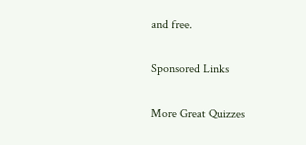and free.

Sponsored Links

More Great Quizzes